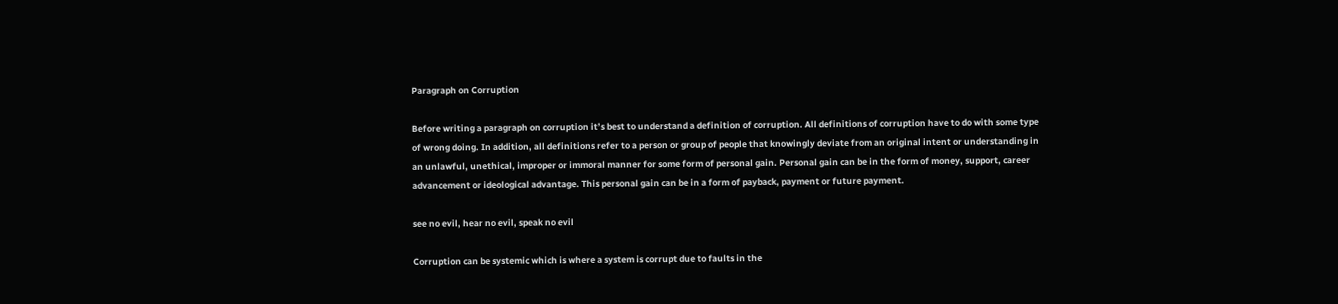Paragraph on Corruption

Before writing a paragraph on corruption it’s best to understand a definition of corruption. All definitions of corruption have to do with some type of wrong doing. In addition, all definitions refer to a person or group of people that knowingly deviate from an original intent or understanding in an unlawful, unethical, improper or immoral manner for some form of personal gain. Personal gain can be in the form of money, support, career advancement or ideological advantage. This personal gain can be in a form of payback, payment or future payment.

see no evil, hear no evil, speak no evil

Corruption can be systemic which is where a system is corrupt due to faults in the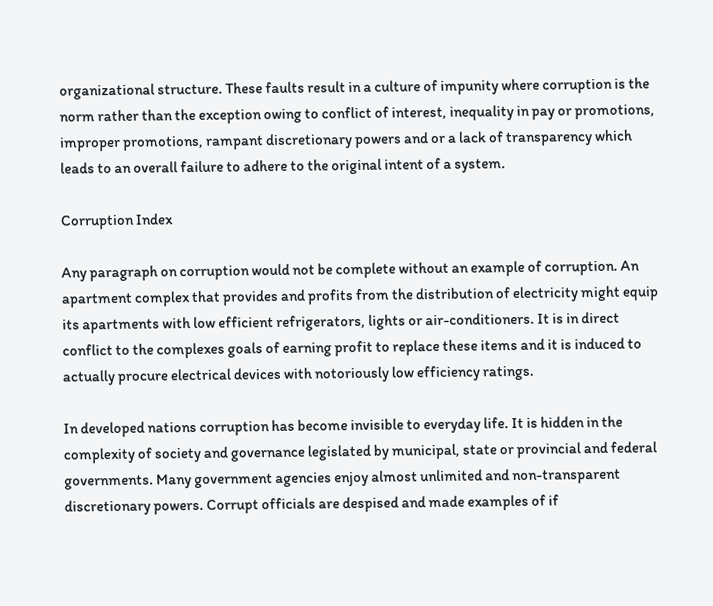organizational structure. These faults result in a culture of impunity where corruption is the norm rather than the exception owing to conflict of interest, inequality in pay or promotions, improper promotions, rampant discretionary powers and or a lack of transparency which leads to an overall failure to adhere to the original intent of a system.

Corruption Index

Any paragraph on corruption would not be complete without an example of corruption. An apartment complex that provides and profits from the distribution of electricity might equip its apartments with low efficient refrigerators, lights or air-conditioners. It is in direct conflict to the complexes goals of earning profit to replace these items and it is induced to actually procure electrical devices with notoriously low efficiency ratings.

In developed nations corruption has become invisible to everyday life. It is hidden in the complexity of society and governance legislated by municipal, state or provincial and federal governments. Many government agencies enjoy almost unlimited and non-transparent discretionary powers. Corrupt officials are despised and made examples of if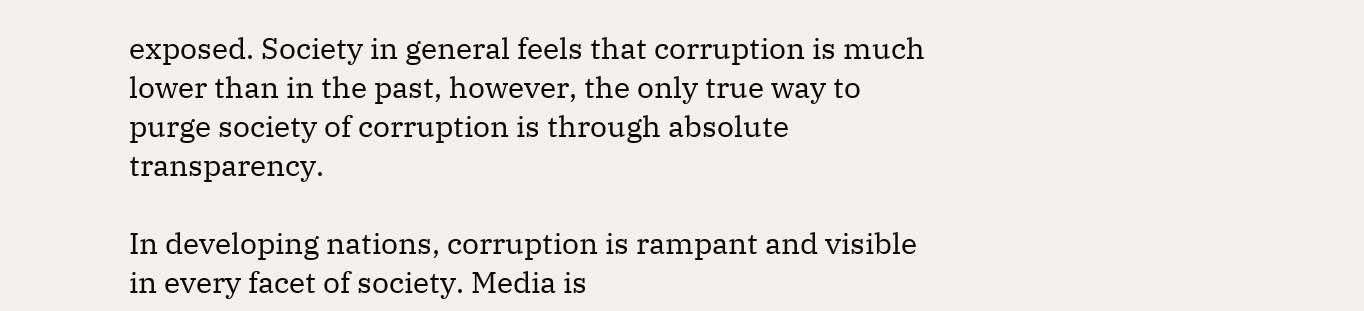exposed. Society in general feels that corruption is much lower than in the past, however, the only true way to purge society of corruption is through absolute transparency.

In developing nations, corruption is rampant and visible in every facet of society. Media is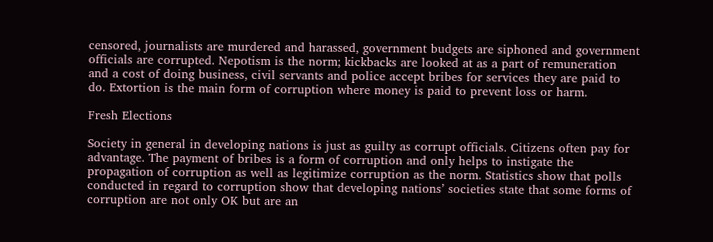censored, journalists are murdered and harassed, government budgets are siphoned and government officials are corrupted. Nepotism is the norm; kickbacks are looked at as a part of remuneration and a cost of doing business, civil servants and police accept bribes for services they are paid to do. Extortion is the main form of corruption where money is paid to prevent loss or harm.

Fresh Elections

Society in general in developing nations is just as guilty as corrupt officials. Citizens often pay for advantage. The payment of bribes is a form of corruption and only helps to instigate the propagation of corruption as well as legitimize corruption as the norm. Statistics show that polls conducted in regard to corruption show that developing nations’ societies state that some forms of corruption are not only OK but are an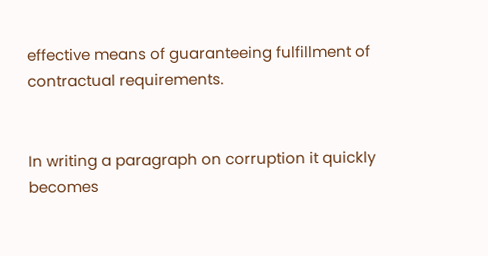effective means of guaranteeing fulfillment of contractual requirements.


In writing a paragraph on corruption it quickly becomes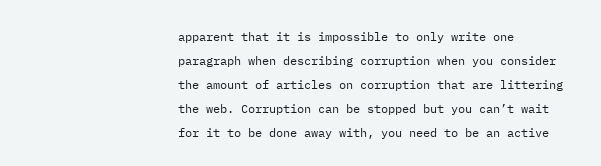apparent that it is impossible to only write one paragraph when describing corruption when you consider the amount of articles on corruption that are littering the web. Corruption can be stopped but you can’t wait for it to be done away with, you need to be an active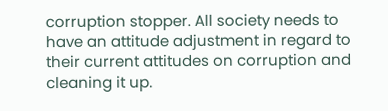corruption stopper. All society needs to have an attitude adjustment in regard to their current attitudes on corruption and cleaning it up.